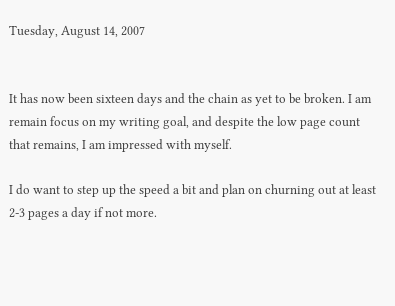Tuesday, August 14, 2007


It has now been sixteen days and the chain as yet to be broken. I am remain focus on my writing goal, and despite the low page count that remains, I am impressed with myself.

I do want to step up the speed a bit and plan on churning out at least 2-3 pages a day if not more.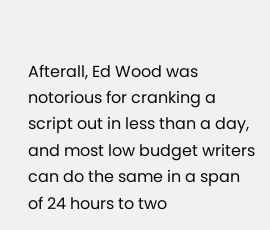Afterall, Ed Wood was notorious for cranking a script out in less than a day, and most low budget writers can do the same in a span of 24 hours to two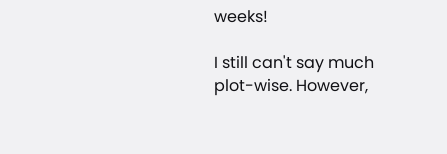weeks!

I still can't say much plot-wise. However,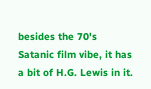besides the 70's Satanic film vibe, it has a bit of H.G. Lewis in it.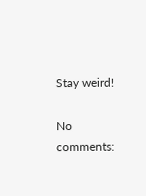Stay weird!

No comments: